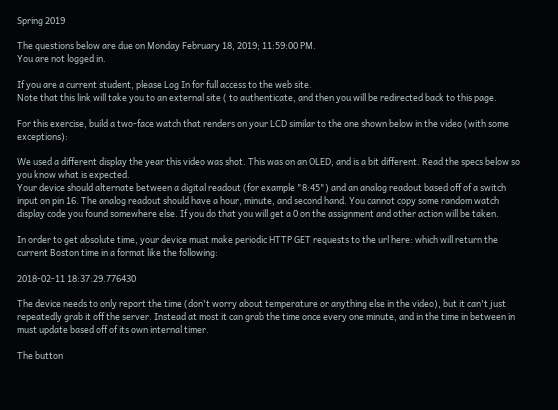Spring 2019

The questions below are due on Monday February 18, 2019; 11:59:00 PM.
You are not logged in.

If you are a current student, please Log In for full access to the web site.
Note that this link will take you to an external site ( to authenticate, and then you will be redirected back to this page.

For this exercise, build a two-face watch that renders on your LCD similar to the one shown below in the video (with some exceptions):

We used a different display the year this video was shot. This was on an OLED, and is a bit different. Read the specs below so you know what is expected.
Your device should alternate between a digital readout (for example "8:45") and an analog readout based off of a switch input on pin 16. The analog readout should have a hour, minute, and second hand. You cannot copy some random watch display code you found somewhere else. If you do that you will get a 0 on the assignment and other action will be taken.

In order to get absolute time, your device must make periodic HTTP GET requests to the url here: which will return the current Boston time in a format like the following:

2018-02-11 18:37:29.776430

The device needs to only report the time (don't worry about temperature or anything else in the video), but it can't just repeatedly grab it off the server. Instead at most it can grab the time once every one minute, and in the time in between in must update based off of its own internal timer.

The button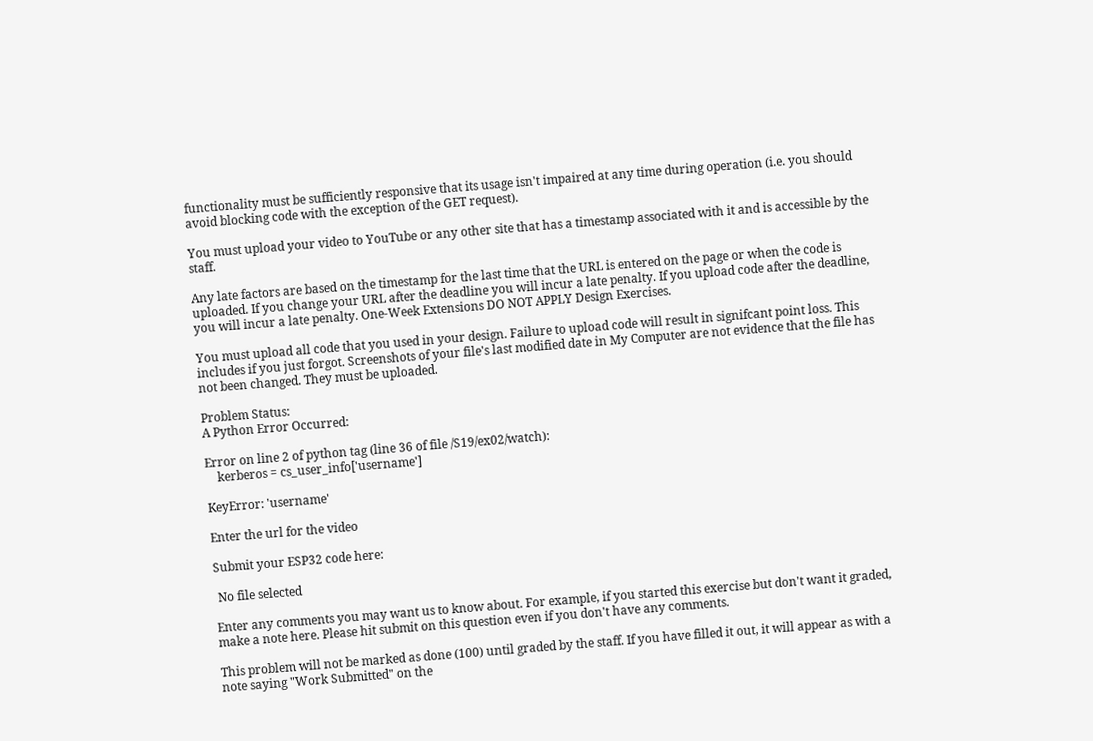functionality must be sufficiently responsive that its usage isn't impaired at any time during operation (i.e. you should avoid blocking code with the exception of the GET request).

You must upload your video to YouTube or any other site that has a timestamp associated with it and is accessible by the staff.

Any late factors are based on the timestamp for the last time that the URL is entered on the page or when the code is uploaded. If you change your URL after the deadline you will incur a late penalty. If you upload code after the deadline, you will incur a late penalty. One-Week Extensions DO NOT APPLY Design Exercises.

You must upload all code that you used in your design. Failure to upload code will result in signifcant point loss. This includes if you just forgot. Screenshots of your file's last modified date in My Computer are not evidence that the file has not been changed. They must be uploaded.

Problem Status:
A Python Error Occurred:

Error on line 2 of python tag (line 36 of file /S19/ex02/watch):
    kerberos = cs_user_info['username']

KeyError: 'username'

Enter the url for the video

Submit your ESP32 code here:

 No file selected

Enter any comments you may want us to know about. For example, if you started this exercise but don't want it graded, make a note here. Please hit submit on this question even if you don't have any comments.

This problem will not be marked as done (100) until graded by the staff. If you have filled it out, it will appear as with a note saying "Work Submitted" on the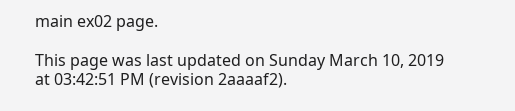main ex02 page.

This page was last updated on Sunday March 10, 2019 at 03:42:51 PM (revision 2aaaaf2).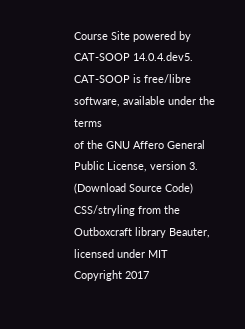Course Site powered by CAT-SOOP 14.0.4.dev5.
CAT-SOOP is free/libre software, available under the terms
of the GNU Affero General Public License, version 3.
(Download Source Code)
CSS/stryling from the Outboxcraft library Beauter, licensed under MIT
Copyright 2017